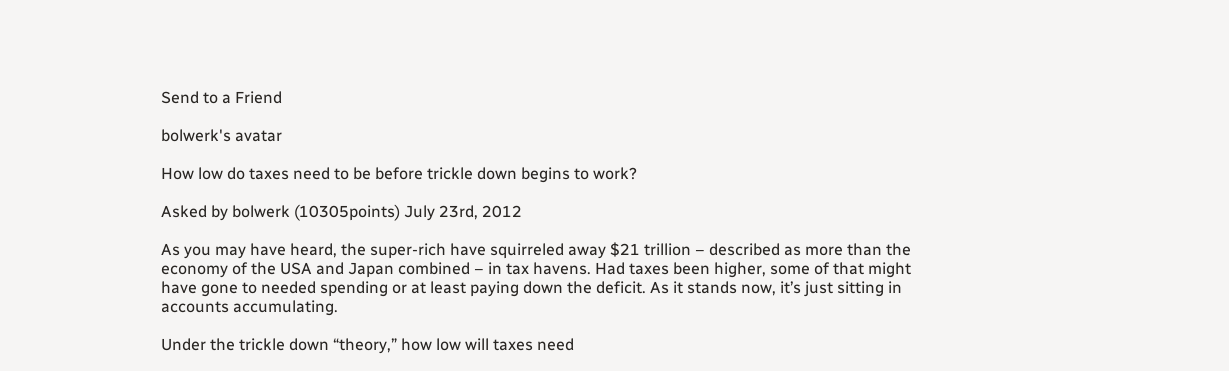Send to a Friend

bolwerk's avatar

How low do taxes need to be before trickle down begins to work?

Asked by bolwerk (10305points) July 23rd, 2012

As you may have heard, the super-rich have squirreled away $21 trillion – described as more than the economy of the USA and Japan combined – in tax havens. Had taxes been higher, some of that might have gone to needed spending or at least paying down the deficit. As it stands now, it’s just sitting in accounts accumulating.

Under the trickle down “theory,” how low will taxes need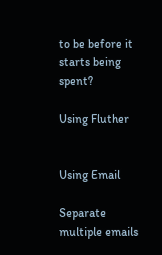to be before it starts being spent?

Using Fluther


Using Email

Separate multiple emails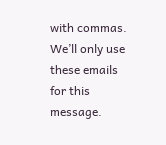with commas.
We’ll only use these emails for this message.